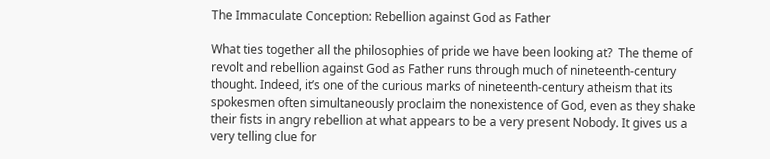The Immaculate Conception: Rebellion against God as Father

What ties together all the philosophies of pride we have been looking at?  The theme of revolt and rebellion against God as Father runs through much of nineteenth-century thought. Indeed, it’s one of the curious marks of nineteenth-century atheism that its spokesmen often simultaneously proclaim the nonexistence of God, even as they shake their fists in angry rebellion at what appears to be a very present Nobody. It gives us a very telling clue for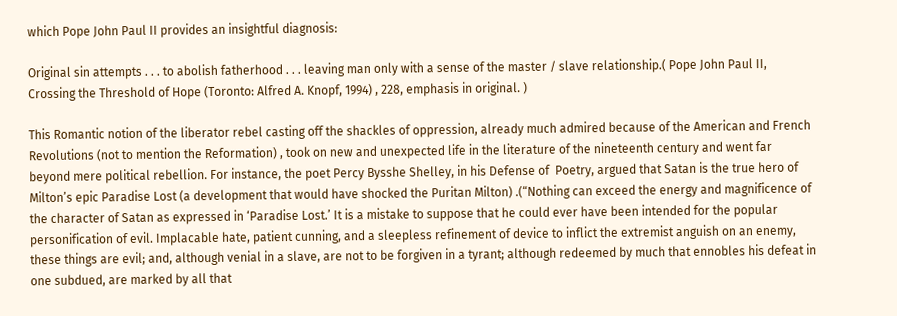which Pope John Paul II provides an insightful diagnosis:

Original sin attempts . . . to abolish fatherhood . . . leaving man only with a sense of the master / slave relationship.( Pope John Paul II, Crossing the Threshold of Hope (Toronto: Alfred A. Knopf, 1994) , 228, emphasis in original. )

This Romantic notion of the liberator rebel casting off the shackles of oppression, already much admired because of the American and French Revolutions (not to mention the Reformation) , took on new and unexpected life in the literature of the nineteenth century and went far beyond mere political rebellion. For instance, the poet Percy Bysshe Shelley, in his Defense of  Poetry, argued that Satan is the true hero of Milton’s epic Paradise Lost (a development that would have shocked the Puritan Milton) .(“Nothing can exceed the energy and magnificence of the character of Satan as expressed in ‘Paradise Lost.’ It is a mistake to suppose that he could ever have been intended for the popular personification of evil. Implacable hate, patient cunning, and a sleepless refinement of device to inflict the extremist anguish on an enemy, these things are evil; and, although venial in a slave, are not to be forgiven in a tyrant; although redeemed by much that ennobles his defeat in one subdued, are marked by all that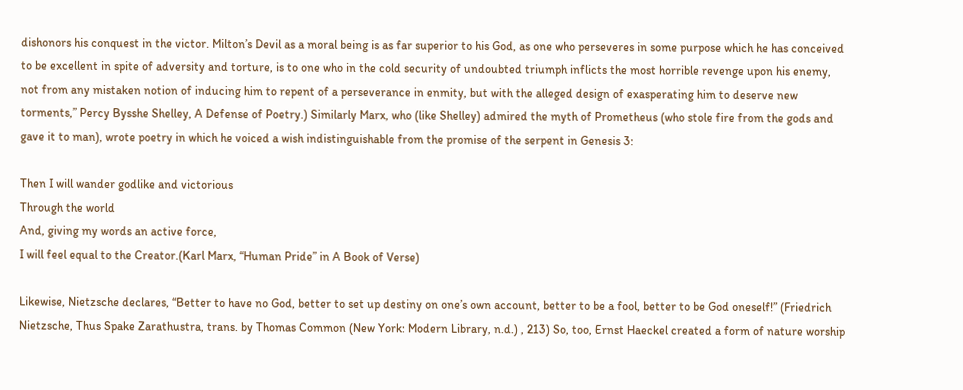dishonors his conquest in the victor. Milton’s Devil as a moral being is as far superior to his God, as one who perseveres in some purpose which he has conceived to be excellent in spite of adversity and torture, is to one who in the cold security of undoubted triumph inflicts the most horrible revenge upon his enemy, not from any mistaken notion of inducing him to repent of a perseverance in enmity, but with the alleged design of exasperating him to deserve new torments,” Percy Bysshe Shelley, A Defense of Poetry.) Similarly Marx, who (like Shelley) admired the myth of Prometheus (who stole fire from the gods and gave it to man), wrote poetry in which he voiced a wish indistinguishable from the promise of the serpent in Genesis 3:

Then I will wander godlike and victorious
Through the world
And, giving my words an active force,
I will feel equal to the Creator.(Karl Marx, “Human Pride” in A Book of Verse)

Likewise, Nietzsche declares, “Better to have no God, better to set up destiny on one’s own account, better to be a fool, better to be God oneself!” (Friedrich Nietzsche, Thus Spake Zarathustra, trans. by Thomas Common (New York: Modern Library, n.d.) , 213) So, too, Ernst Haeckel created a form of nature worship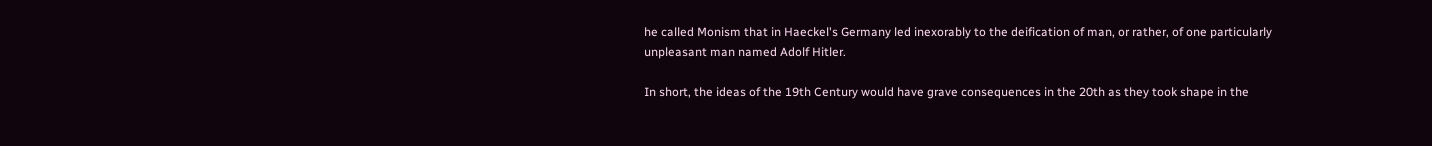he called Monism that in Haeckel's Germany led inexorably to the deification of man, or rather, of one particularly unpleasant man named Adolf Hitler.

In short, the ideas of the 19th Century would have grave consequences in the 20th as they took shape in the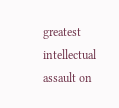greatest intellectual assault on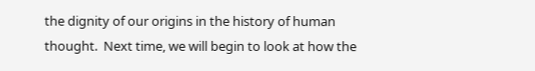the dignity of our origins in the history of human thought.  Next time, we will begin to look at how the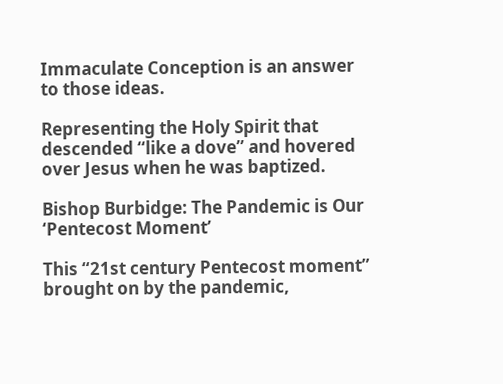Immaculate Conception is an answer to those ideas.

Representing the Holy Spirit that descended “like a dove” and hovered over Jesus when he was baptized.

Bishop Burbidge: The Pandemic is Our ‘Pentecost Moment’

This “21st century Pentecost moment” brought on by the pandemic,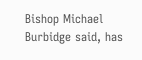Bishop Michael Burbidge said, has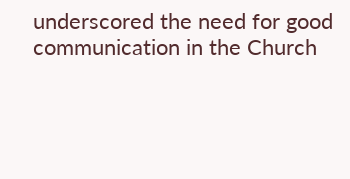underscored the need for good communication in the Church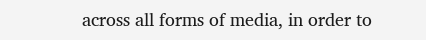across all forms of media, in order to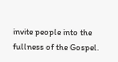invite people into the fullness of the Gospel.